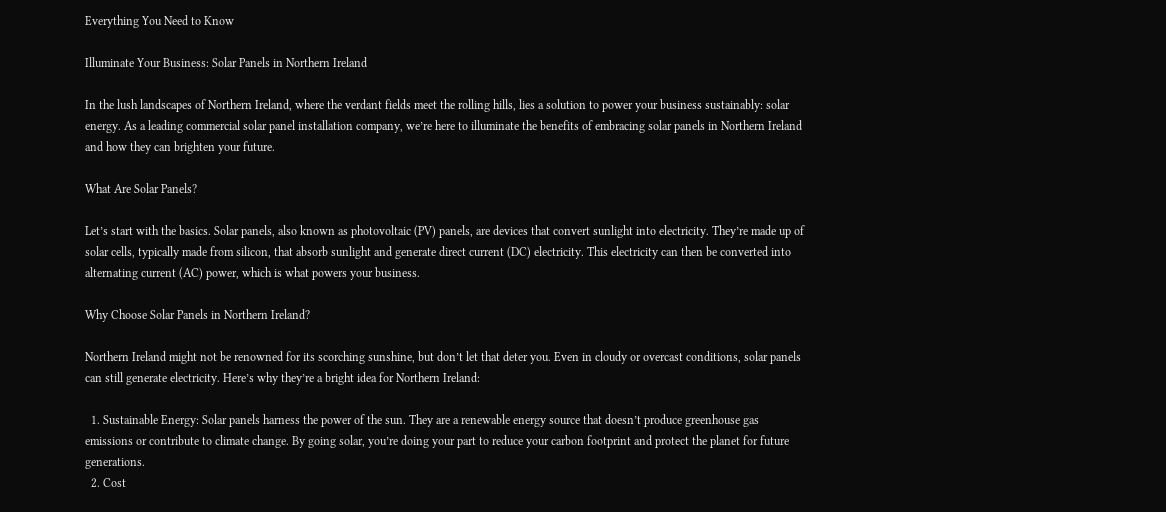Everything You Need to Know

Illuminate Your Business: Solar Panels in Northern Ireland

In the lush landscapes of Northern Ireland, where the verdant fields meet the rolling hills, lies a solution to power your business sustainably: solar energy. As a leading commercial solar panel installation company, we’re here to illuminate the benefits of embracing solar panels in Northern Ireland and how they can brighten your future.

What Are Solar Panels?

Let’s start with the basics. Solar panels, also known as photovoltaic (PV) panels, are devices that convert sunlight into electricity. They’re made up of solar cells, typically made from silicon, that absorb sunlight and generate direct current (DC) electricity. This electricity can then be converted into alternating current (AC) power, which is what powers your business.

Why Choose Solar Panels in Northern Ireland?

Northern Ireland might not be renowned for its scorching sunshine, but don’t let that deter you. Even in cloudy or overcast conditions, solar panels can still generate electricity. Here’s why they’re a bright idea for Northern Ireland:

  1. Sustainable Energy: Solar panels harness the power of the sun. They are a renewable energy source that doesn’t produce greenhouse gas emissions or contribute to climate change. By going solar, you’re doing your part to reduce your carbon footprint and protect the planet for future generations.
  2. Cost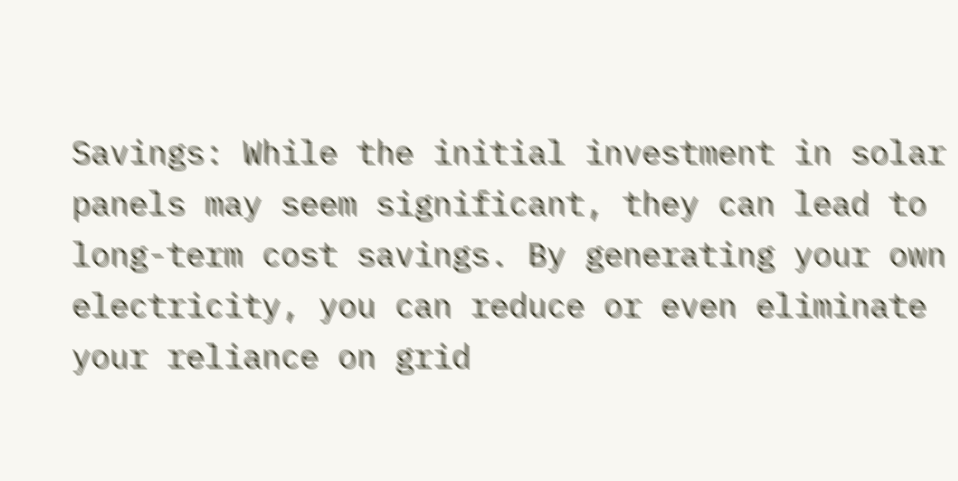Savings: While the initial investment in solar panels may seem significant, they can lead to long-term cost savings. By generating your own electricity, you can reduce or even eliminate your reliance on grid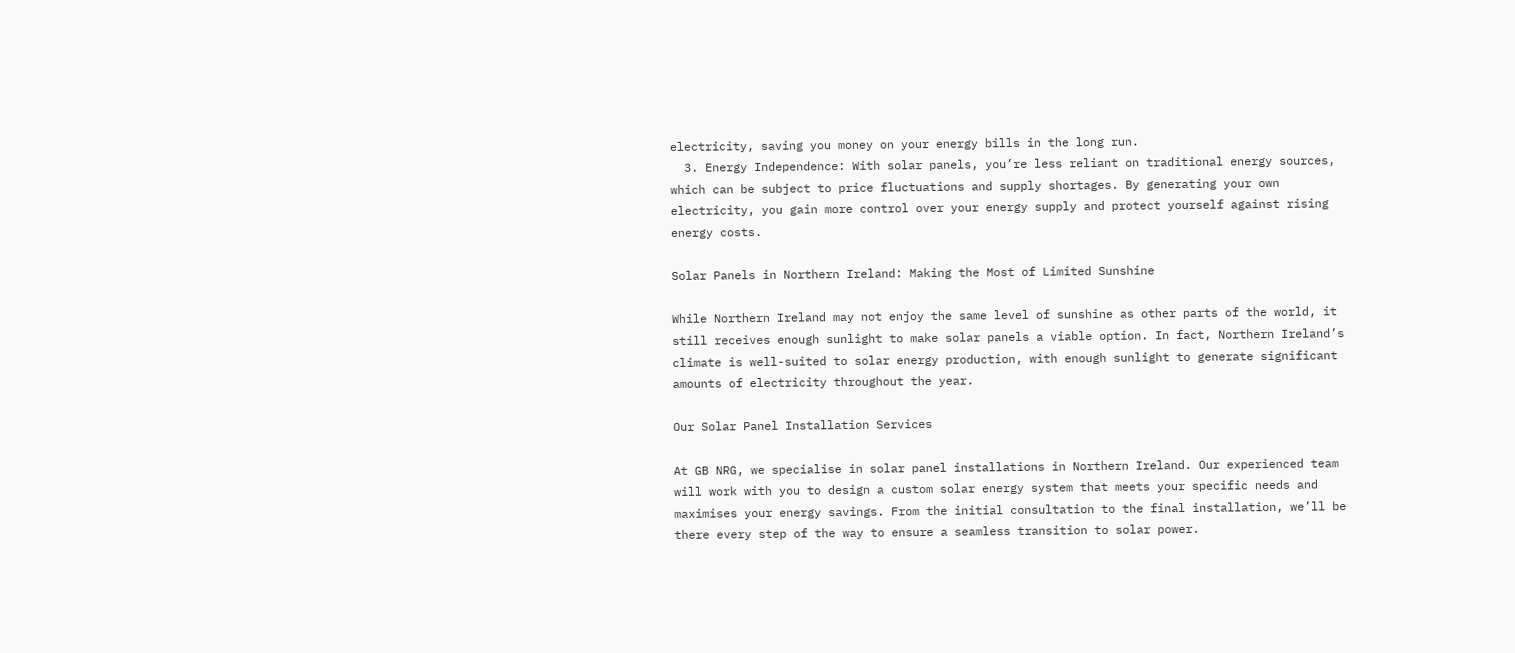electricity, saving you money on your energy bills in the long run.
  3. Energy Independence: With solar panels, you’re less reliant on traditional energy sources, which can be subject to price fluctuations and supply shortages. By generating your own electricity, you gain more control over your energy supply and protect yourself against rising energy costs.

Solar Panels in Northern Ireland: Making the Most of Limited Sunshine

While Northern Ireland may not enjoy the same level of sunshine as other parts of the world, it still receives enough sunlight to make solar panels a viable option. In fact, Northern Ireland’s climate is well-suited to solar energy production, with enough sunlight to generate significant amounts of electricity throughout the year.

Our Solar Panel Installation Services

At GB NRG, we specialise in solar panel installations in Northern Ireland. Our experienced team will work with you to design a custom solar energy system that meets your specific needs and maximises your energy savings. From the initial consultation to the final installation, we’ll be there every step of the way to ensure a seamless transition to solar power.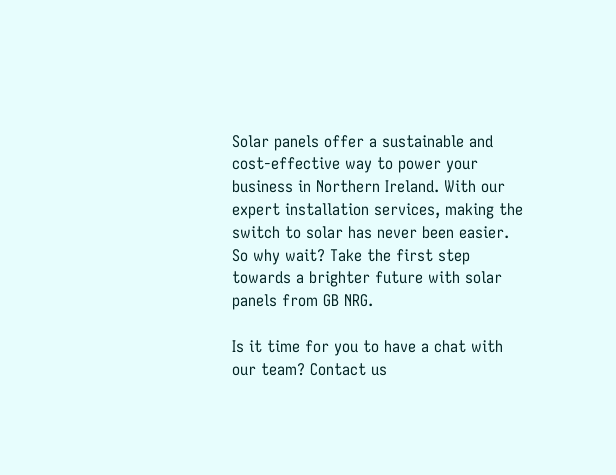Solar panels offer a sustainable and cost-effective way to power your business in Northern Ireland. With our expert installation services, making the switch to solar has never been easier. So why wait? Take the first step towards a brighter future with solar panels from GB NRG.

Is it time for you to have a chat with our team? Contact us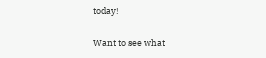today!

Want to see what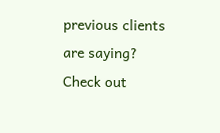previous clients are saying? Check out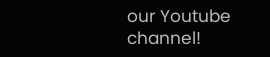our Youtube channel!